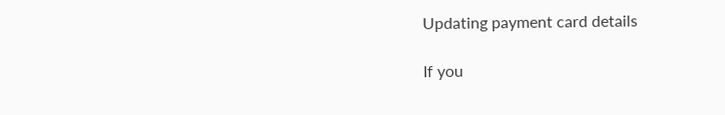Updating payment card details

If you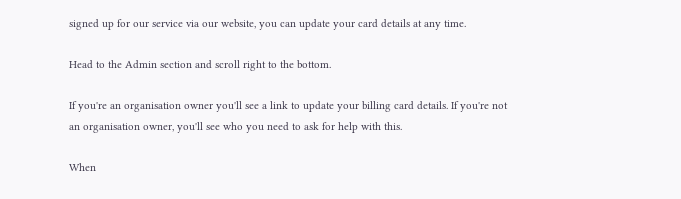signed up for our service via our website, you can update your card details at any time.

Head to the Admin section and scroll right to the bottom.

If you're an organisation owner you'll see a link to update your billing card details. If you're not an organisation owner, you'll see who you need to ask for help with this.

When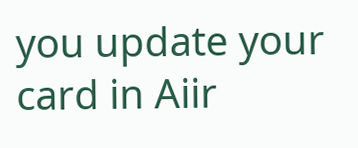you update your card in Aiir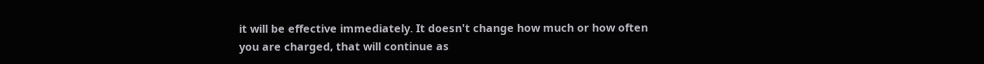it will be effective immediately. It doesn't change how much or how often you are charged, that will continue as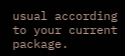usual according to your current package.